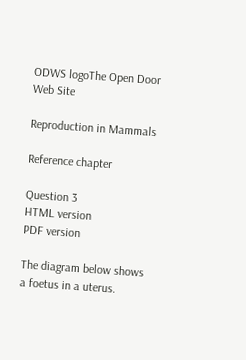ODWS logoThe Open Door Web Site

Reproduction in Mammals

Reference chapter

Question 3
HTML version
PDF version

The diagram below shows a foetus in a uterus.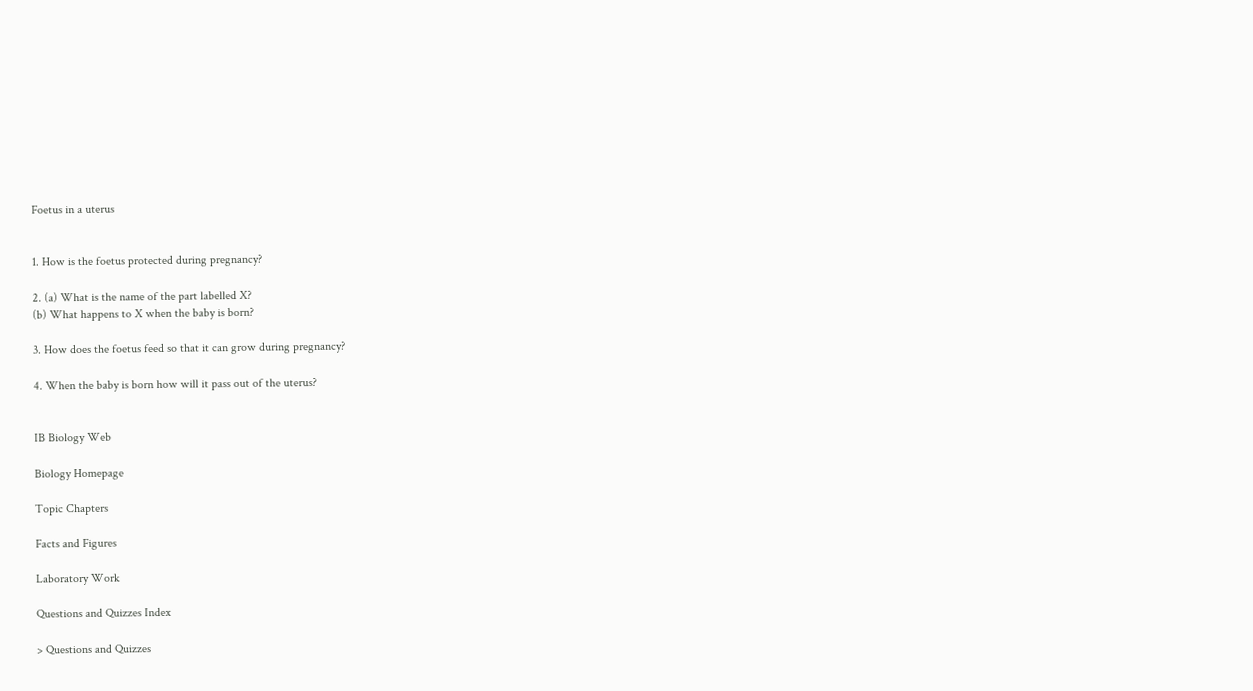Foetus in a uterus


1. How is the foetus protected during pregnancy?

2. (a) What is the name of the part labelled X?
(b) What happens to X when the baby is born?

3. How does the foetus feed so that it can grow during pregnancy?

4. When the baby is born how will it pass out of the uterus?


IB Biology Web

Biology Homepage

Topic Chapters

Facts and Figures

Laboratory Work

Questions and Quizzes Index

> Questions and Quizzes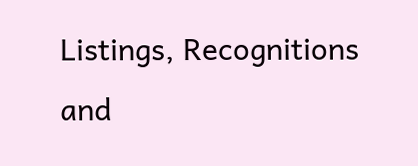Listings, Recognitions and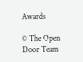Awards

© The Open Door Team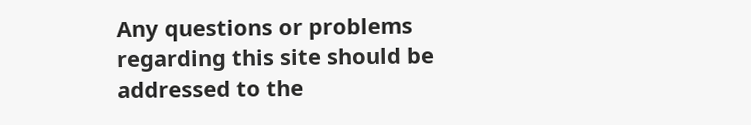Any questions or problems regarding this site should be addressed to the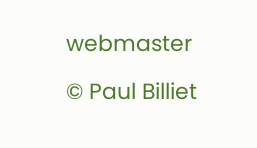webmaster

© Paul Billiet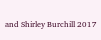and Shirley Burchill 2017